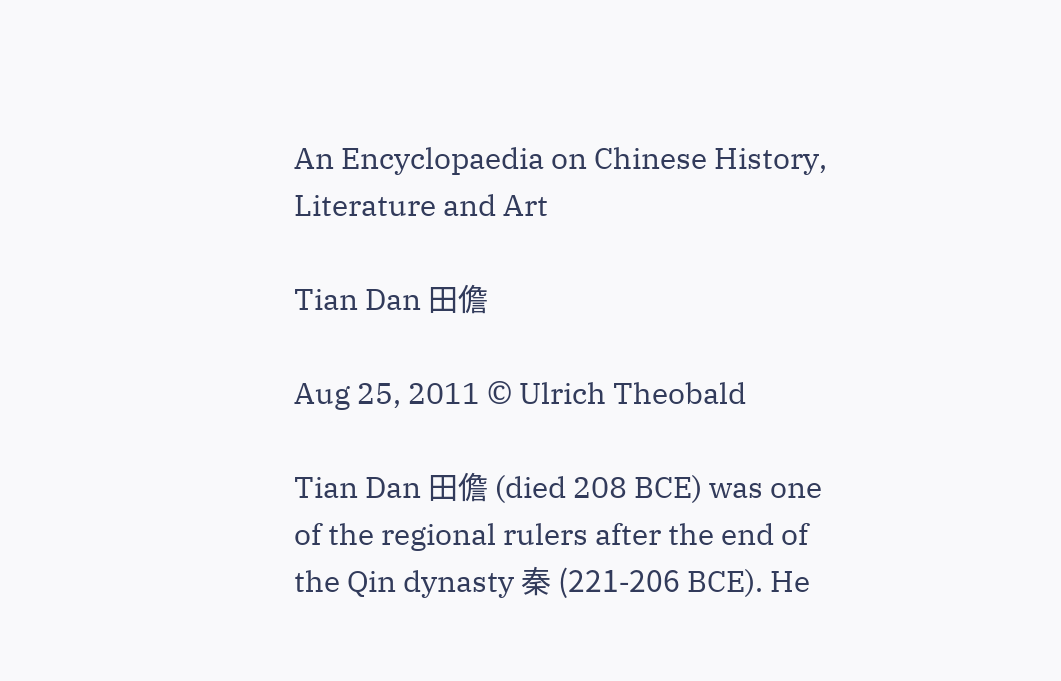An Encyclopaedia on Chinese History, Literature and Art

Tian Dan 田儋

Aug 25, 2011 © Ulrich Theobald

Tian Dan 田儋 (died 208 BCE) was one of the regional rulers after the end of the Qin dynasty 秦 (221-206 BCE). He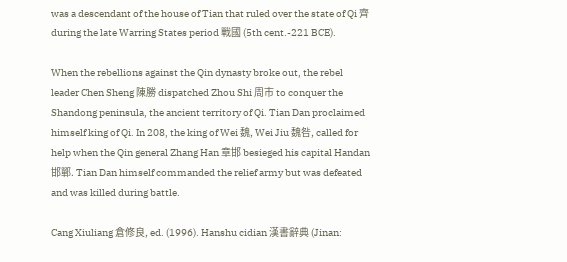was a descendant of the house of Tian that ruled over the state of Qi 齊 during the late Warring States period 戰國 (5th cent.-221 BCE).

When the rebellions against the Qin dynasty broke out, the rebel leader Chen Sheng 陳勝 dispatched Zhou Shi 周市 to conquer the Shandong peninsula, the ancient territory of Qi. Tian Dan proclaimed himself king of Qi. In 208, the king of Wei 魏, Wei Jiu 魏咎, called for help when the Qin general Zhang Han 章邯 besieged his capital Handan 邯鄲. Tian Dan himself commanded the relief army but was defeated and was killed during battle.

Cang Xiuliang 倉修良, ed. (1996). Hanshu cidian 漢書辭典 (Jinan: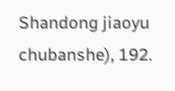Shandong jiaoyu chubanshe), 192.